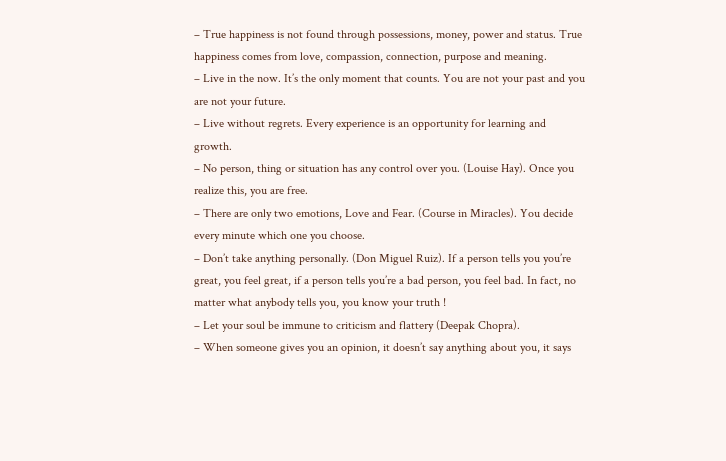– True happiness is not found through possessions, money, power and status. True happiness comes from love, compassion, connection, purpose and meaning.
– Live in the now. It’s the only moment that counts. You are not your past and you are not your future.
– Live without regrets. Every experience is an opportunity for learning and growth.
– No person, thing or situation has any control over you. (Louise Hay). Once you realize this, you are free.
– There are only two emotions, Love and Fear. (Course in Miracles). You decide every minute which one you choose.
– Don’t take anything personally. (Don Miguel Ruiz). If a person tells you you’re great, you feel great, if a person tells you’re a bad person, you feel bad. In fact, no matter what anybody tells you, you know your truth !
– Let your soul be immune to criticism and flattery (Deepak Chopra).
– When someone gives you an opinion, it doesn’t say anything about you, it says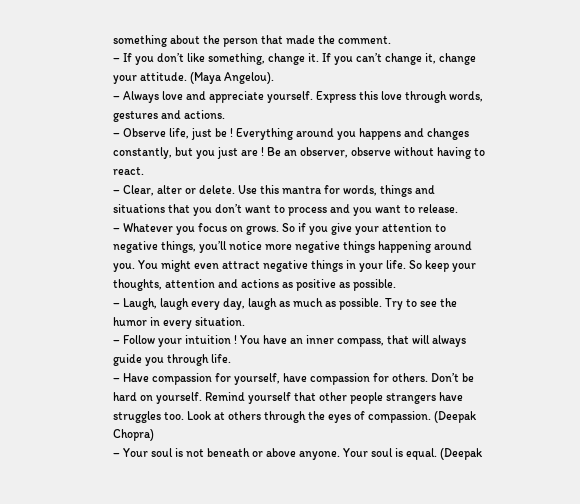something about the person that made the comment.
– If you don’t like something, change it. If you can’t change it, change your attitude. (Maya Angelou).
– Always love and appreciate yourself. Express this love through words, gestures and actions.
– Observe life, just be ! Everything around you happens and changes constantly, but you just are ! Be an observer, observe without having to react.
– Clear, alter or delete. Use this mantra for words, things and situations that you don’t want to process and you want to release.
– Whatever you focus on grows. So if you give your attention to negative things, you’ll notice more negative things happening around you. You might even attract negative things in your life. So keep your thoughts, attention and actions as positive as possible.
– Laugh, laugh every day, laugh as much as possible. Try to see the humor in every situation.
– Follow your intuition ! You have an inner compass, that will always guide you through life.
– Have compassion for yourself, have compassion for others. Don’t be hard on yourself. Remind yourself that other people strangers have struggles too. Look at others through the eyes of compassion. (Deepak Chopra)
– Your soul is not beneath or above anyone. Your soul is equal. (Deepak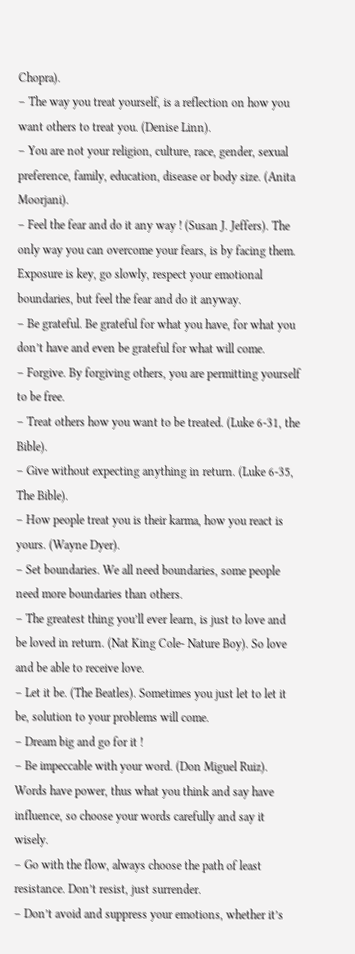Chopra).
– The way you treat yourself, is a reflection on how you want others to treat you. (Denise Linn).
– You are not your religion, culture, race, gender, sexual preference, family, education, disease or body size. (Anita Moorjani).
– Feel the fear and do it any way ! (Susan J. Jeffers). The only way you can overcome your fears, is by facing them. Exposure is key, go slowly, respect your emotional boundaries, but feel the fear and do it anyway.
– Be grateful. Be grateful for what you have, for what you don’t have and even be grateful for what will come.
– Forgive. By forgiving others, you are permitting yourself to be free.
– Treat others how you want to be treated. (Luke 6-31, the Bible).
– Give without expecting anything in return. (Luke 6-35, The Bible).
– How people treat you is their karma, how you react is yours. (Wayne Dyer).
– Set boundaries. We all need boundaries, some people need more boundaries than others.
– The greatest thing you’ll ever learn, is just to love and be loved in return. (Nat King Cole- Nature Boy). So love and be able to receive love.
– Let it be. (The Beatles). Sometimes you just let to let it be, solution to your problems will come.
– Dream big and go for it !
– Be impeccable with your word. (Don Miguel Ruiz). Words have power, thus what you think and say have influence, so choose your words carefully and say it wisely.
– Go with the flow, always choose the path of least resistance. Don’t resist, just surrender.
– Don’t avoid and suppress your emotions, whether it’s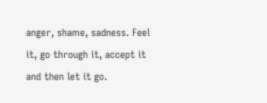anger, shame, sadness. Feel it, go through it, accept it and then let it go.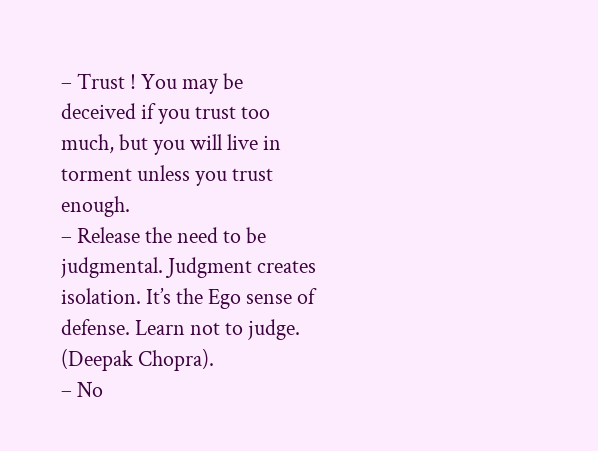– Trust ! You may be deceived if you trust too much, but you will live in torment unless you trust enough.
– Release the need to be judgmental. Judgment creates isolation. It’s the Ego sense of defense. Learn not to judge. (Deepak Chopra).
– No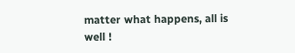matter what happens, all is well !